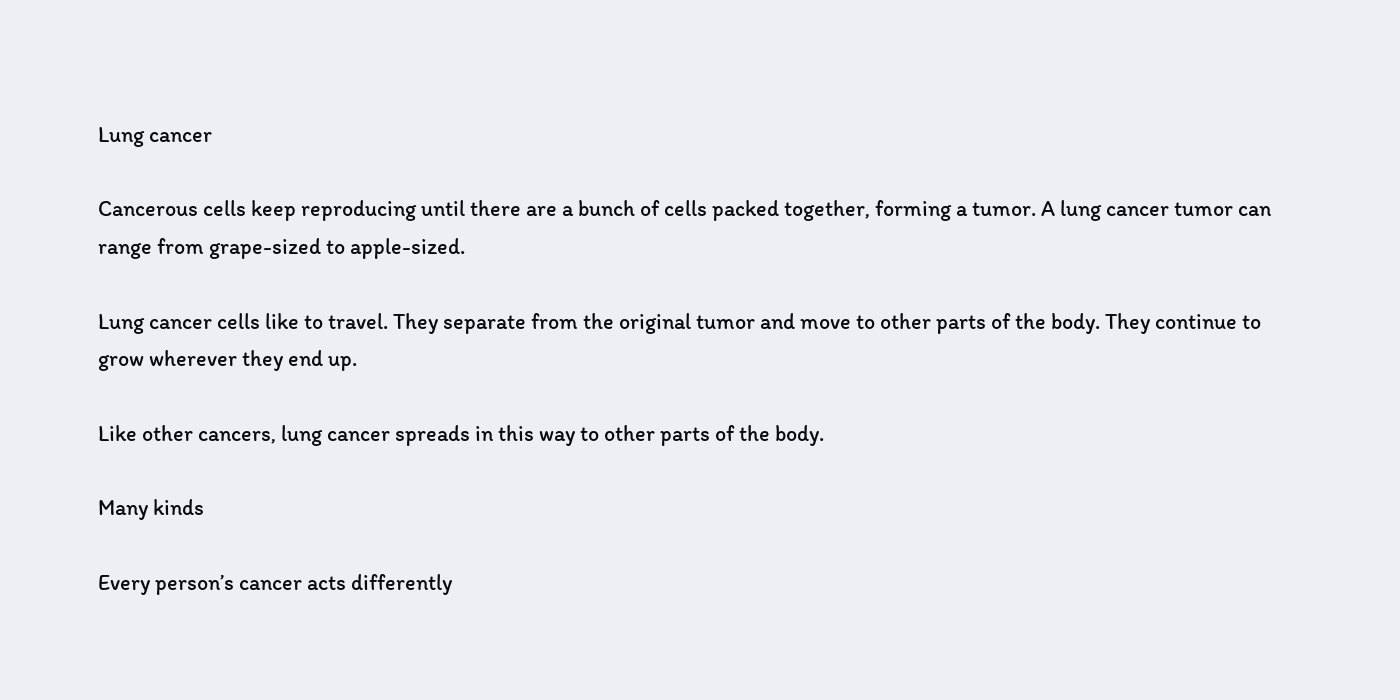Lung cancer

Cancerous cells keep reproducing until there are a bunch of cells packed together, forming a tumor. A lung cancer tumor can range from grape-sized to apple-sized.

Lung cancer cells like to travel. They separate from the original tumor and move to other parts of the body. They continue to grow wherever they end up.

Like other cancers, lung cancer spreads in this way to other parts of the body.

Many kinds

Every person’s cancer acts differently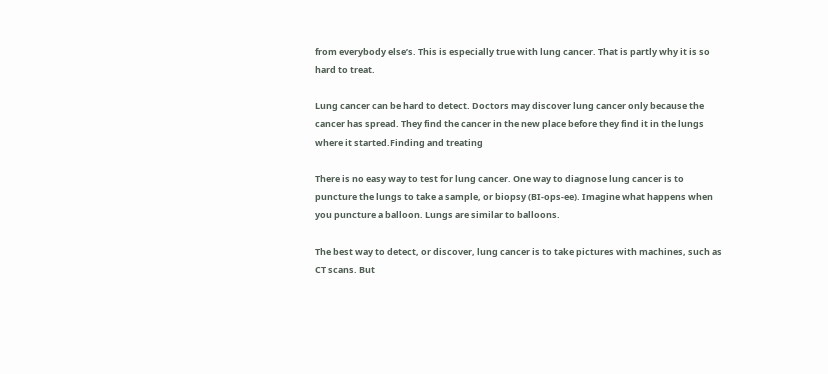from everybody else’s. This is especially true with lung cancer. That is partly why it is so hard to treat.

Lung cancer can be hard to detect. Doctors may discover lung cancer only because the cancer has spread. They find the cancer in the new place before they find it in the lungs where it started.Finding and treating

There is no easy way to test for lung cancer. One way to diagnose lung cancer is to puncture the lungs to take a sample, or biopsy (BI-ops-ee). Imagine what happens when you puncture a balloon. Lungs are similar to balloons.

The best way to detect, or discover, lung cancer is to take pictures with machines, such as CT scans. But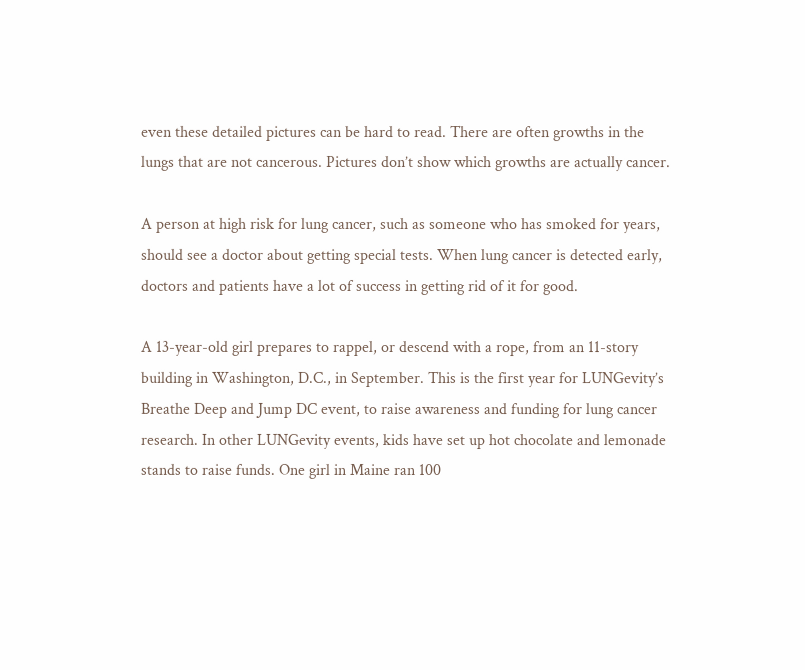even these detailed pictures can be hard to read. There are often growths in the lungs that are not cancerous. Pictures don’t show which growths are actually cancer.

A person at high risk for lung cancer, such as someone who has smoked for years, should see a doctor about getting special tests. When lung cancer is detected early, doctors and patients have a lot of success in getting rid of it for good.

A 13-year-old girl prepares to rappel, or descend with a rope, from an 11-story building in Washington, D.C., in September. This is the first year for LUNGevity’s Breathe Deep and Jump DC event, to raise awareness and funding for lung cancer research. In other LUNGevity events, kids have set up hot chocolate and lemonade stands to raise funds. One girl in Maine ran 100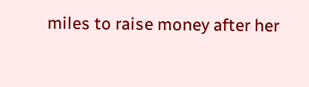miles to raise money after her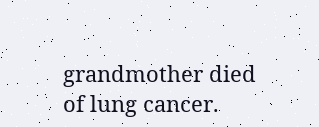grandmother died of lung cancer.